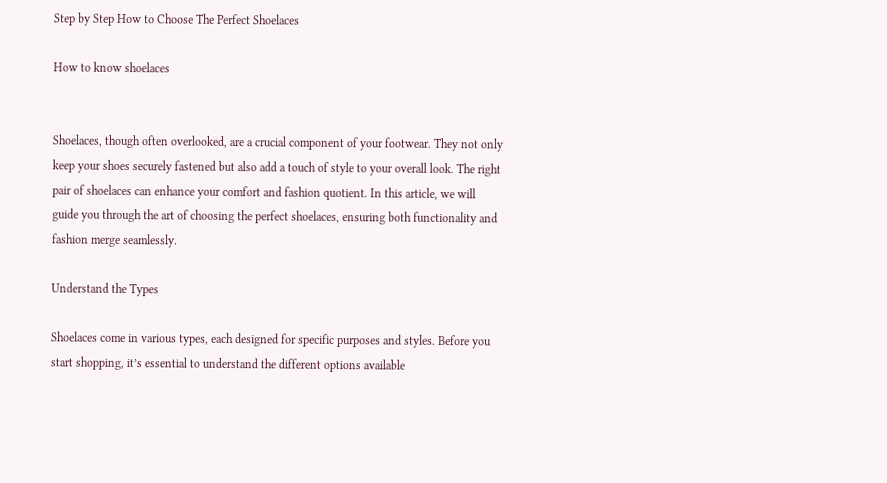Step by Step How to Choose The Perfect Shoelaces

How to know shoelaces


Shoelaces, though often overlooked, are a crucial component of your footwear. They not only keep your shoes securely fastened but also add a touch of style to your overall look. The right pair of shoelaces can enhance your comfort and fashion quotient. In this article, we will guide you through the art of choosing the perfect shoelaces, ensuring both functionality and fashion merge seamlessly.

Understand the Types

Shoelaces come in various types, each designed for specific purposes and styles. Before you start shopping, it’s essential to understand the different options available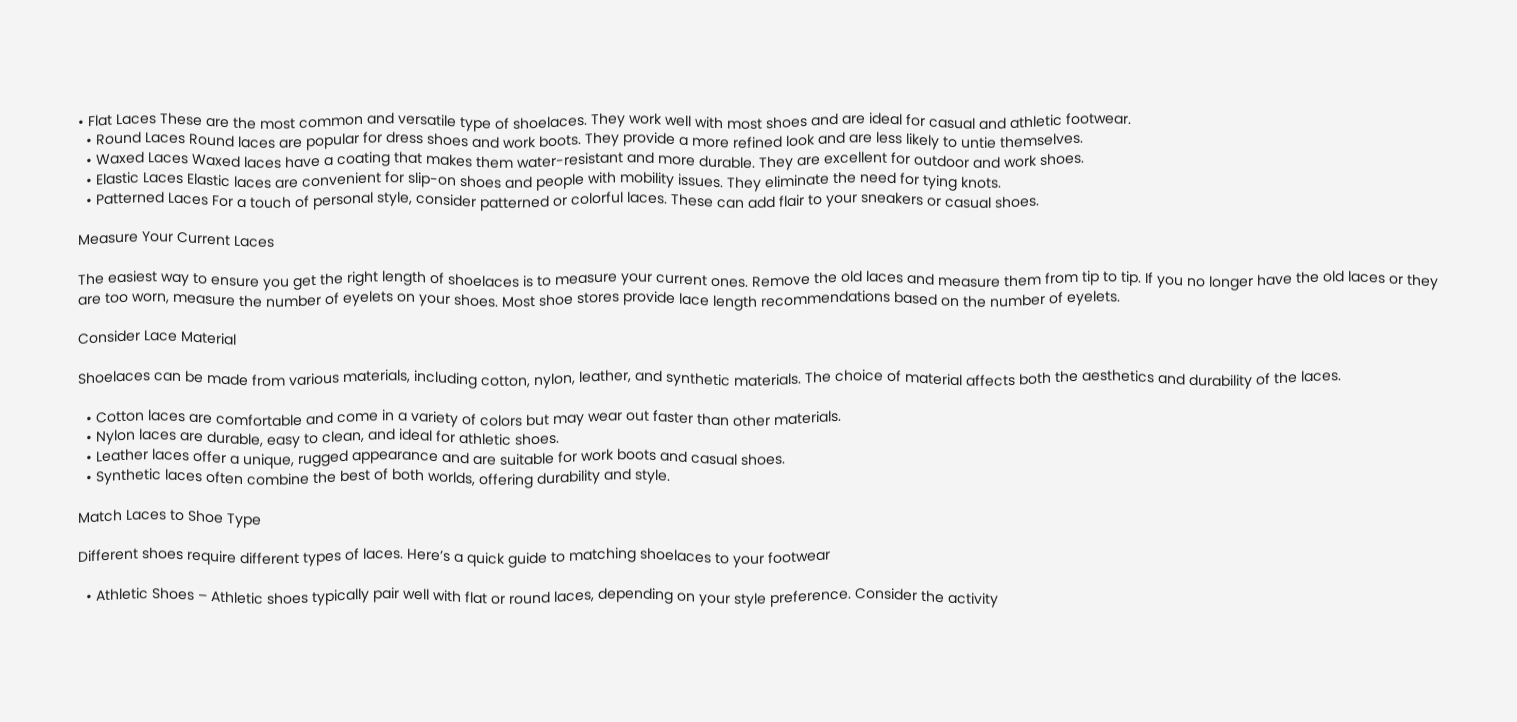• Flat Laces These are the most common and versatile type of shoelaces. They work well with most shoes and are ideal for casual and athletic footwear.
  • Round Laces Round laces are popular for dress shoes and work boots. They provide a more refined look and are less likely to untie themselves.
  • Waxed Laces Waxed laces have a coating that makes them water-resistant and more durable. They are excellent for outdoor and work shoes.
  • Elastic Laces Elastic laces are convenient for slip-on shoes and people with mobility issues. They eliminate the need for tying knots.
  • Patterned Laces For a touch of personal style, consider patterned or colorful laces. These can add flair to your sneakers or casual shoes.

Measure Your Current Laces

The easiest way to ensure you get the right length of shoelaces is to measure your current ones. Remove the old laces and measure them from tip to tip. If you no longer have the old laces or they are too worn, measure the number of eyelets on your shoes. Most shoe stores provide lace length recommendations based on the number of eyelets.

Consider Lace Material

Shoelaces can be made from various materials, including cotton, nylon, leather, and synthetic materials. The choice of material affects both the aesthetics and durability of the laces.

  • Cotton laces are comfortable and come in a variety of colors but may wear out faster than other materials.
  • Nylon laces are durable, easy to clean, and ideal for athletic shoes.
  • Leather laces offer a unique, rugged appearance and are suitable for work boots and casual shoes.
  • Synthetic laces often combine the best of both worlds, offering durability and style.

Match Laces to Shoe Type

Different shoes require different types of laces. Here’s a quick guide to matching shoelaces to your footwear

  • Athletic Shoes – Athletic shoes typically pair well with flat or round laces, depending on your style preference. Consider the activity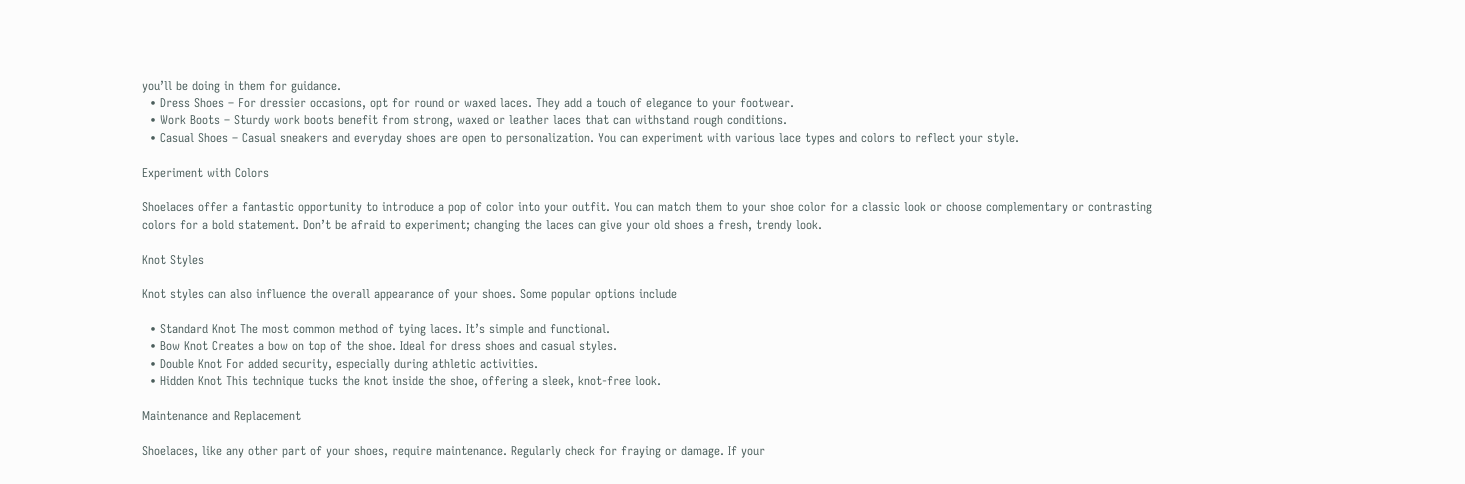you’ll be doing in them for guidance.
  • Dress Shoes – For dressier occasions, opt for round or waxed laces. They add a touch of elegance to your footwear.
  • Work Boots – Sturdy work boots benefit from strong, waxed or leather laces that can withstand rough conditions.
  • Casual Shoes – Casual sneakers and everyday shoes are open to personalization. You can experiment with various lace types and colors to reflect your style.

Experiment with Colors

Shoelaces offer a fantastic opportunity to introduce a pop of color into your outfit. You can match them to your shoe color for a classic look or choose complementary or contrasting colors for a bold statement. Don’t be afraid to experiment; changing the laces can give your old shoes a fresh, trendy look.

Knot Styles

Knot styles can also influence the overall appearance of your shoes. Some popular options include

  • Standard Knot The most common method of tying laces. It’s simple and functional.
  • Bow Knot Creates a bow on top of the shoe. Ideal for dress shoes and casual styles.
  • Double Knot For added security, especially during athletic activities.
  • Hidden Knot This technique tucks the knot inside the shoe, offering a sleek, knot-free look.

Maintenance and Replacement

Shoelaces, like any other part of your shoes, require maintenance. Regularly check for fraying or damage. If your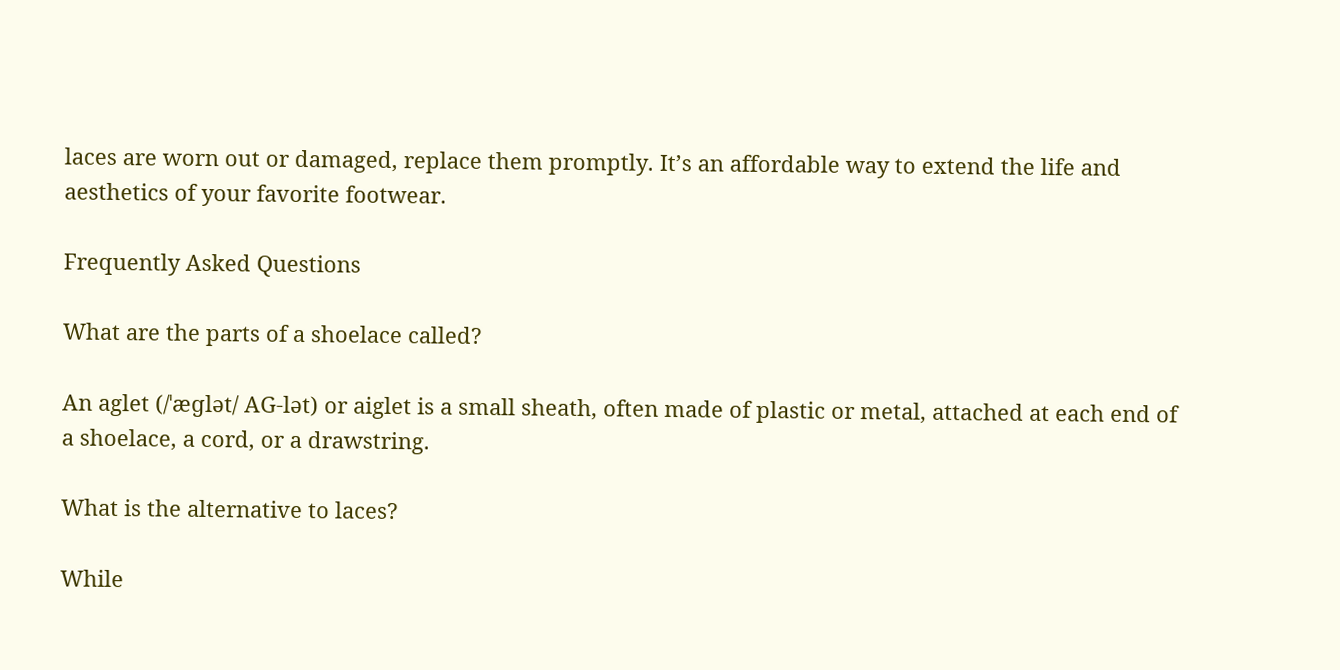laces are worn out or damaged, replace them promptly. It’s an affordable way to extend the life and aesthetics of your favorite footwear.

Frequently Asked Questions

What are the parts of a shoelace called?

An aglet (/ˈæɡlət/ AG-lət) or aiglet is a small sheath, often made of plastic or metal, attached at each end of a shoelace, a cord, or a drawstring.

What is the alternative to laces?

While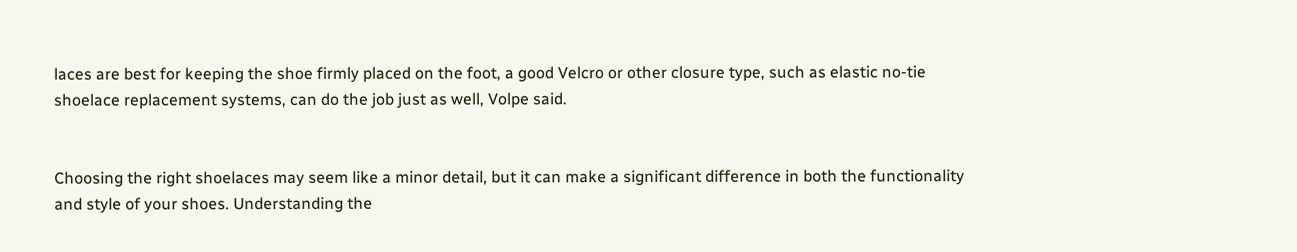laces are best for keeping the shoe firmly placed on the foot, a good Velcro or other closure type, such as elastic no-tie shoelace replacement systems, can do the job just as well, Volpe said.


Choosing the right shoelaces may seem like a minor detail, but it can make a significant difference in both the functionality and style of your shoes. Understanding the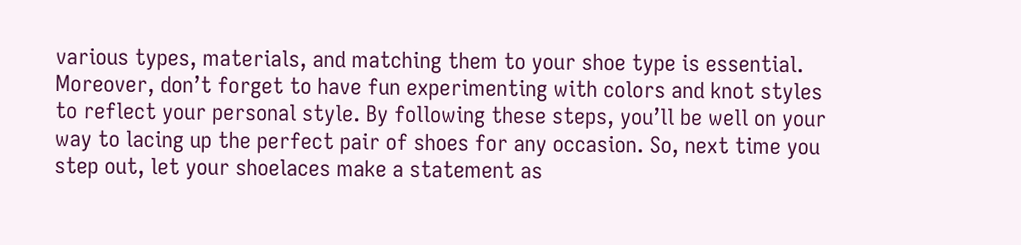various types, materials, and matching them to your shoe type is essential. Moreover, don’t forget to have fun experimenting with colors and knot styles to reflect your personal style. By following these steps, you’ll be well on your way to lacing up the perfect pair of shoes for any occasion. So, next time you step out, let your shoelaces make a statement as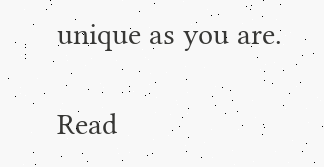unique as you are.

Read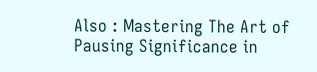Also : Mastering The Art of Pausing Significance in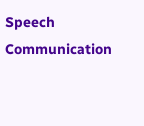Speech Communication